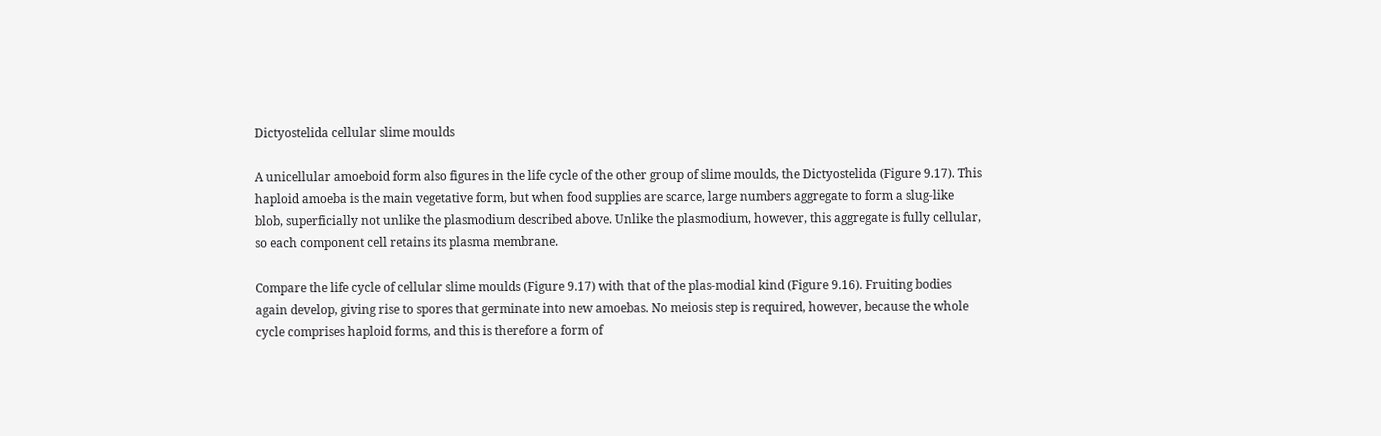Dictyostelida cellular slime moulds

A unicellular amoeboid form also figures in the life cycle of the other group of slime moulds, the Dictyostelida (Figure 9.17). This haploid amoeba is the main vegetative form, but when food supplies are scarce, large numbers aggregate to form a slug-like blob, superficially not unlike the plasmodium described above. Unlike the plasmodium, however, this aggregate is fully cellular, so each component cell retains its plasma membrane.

Compare the life cycle of cellular slime moulds (Figure 9.17) with that of the plas-modial kind (Figure 9.16). Fruiting bodies again develop, giving rise to spores that germinate into new amoebas. No meiosis step is required, however, because the whole cycle comprises haploid forms, and this is therefore a form of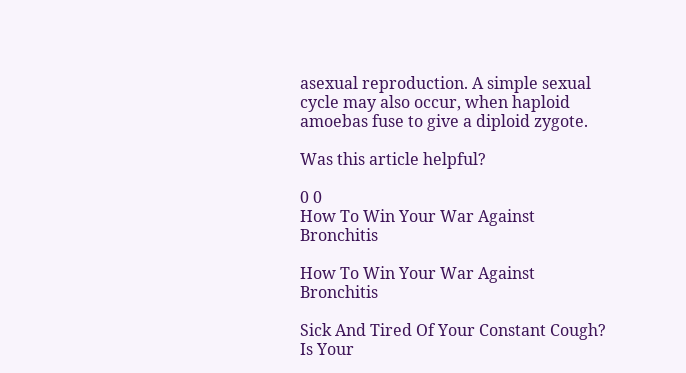asexual reproduction. A simple sexual cycle may also occur, when haploid amoebas fuse to give a diploid zygote.

Was this article helpful?

0 0
How To Win Your War Against Bronchitis

How To Win Your War Against Bronchitis

Sick And Tired Of Your Constant Cough? Is Your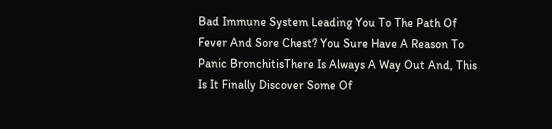Bad Immune System Leading You To The Path Of Fever And Sore Chest? You Sure Have A Reason To Panic BronchitisThere Is Always A Way Out And, This Is It Finally Discover Some Of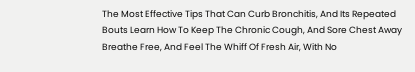The Most Effective Tips That Can Curb Bronchitis, And Its Repeated Bouts Learn How To Keep The Chronic Cough, And Sore Chest Away Breathe Free, And Feel The Whiff Of Fresh Air, With No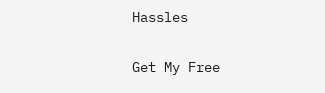Hassles

Get My Free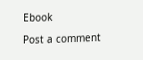Ebook

Post a comment